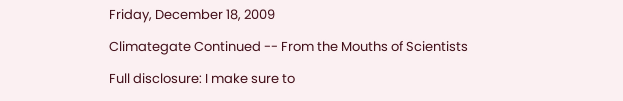Friday, December 18, 2009

Climategate Continued -- From the Mouths of Scientists

Full disclosure: I make sure to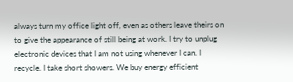always turn my office light off, even as others leave theirs on to give the appearance of still being at work. I try to unplug electronic devices that I am not using whenever I can. I recycle. I take short showers. We buy energy efficient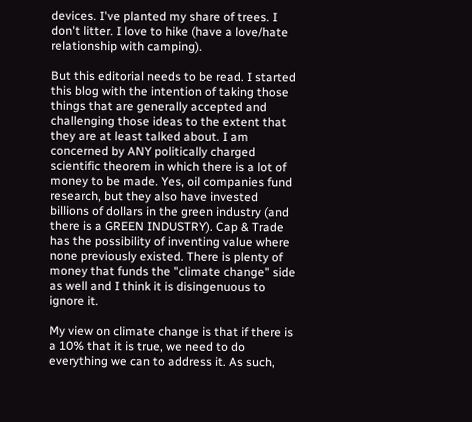devices. I've planted my share of trees. I don't litter. I love to hike (have a love/hate relationship with camping).

But this editorial needs to be read. I started this blog with the intention of taking those things that are generally accepted and challenging those ideas to the extent that they are at least talked about. I am concerned by ANY politically charged scientific theorem in which there is a lot of money to be made. Yes, oil companies fund research, but they also have invested billions of dollars in the green industry (and there is a GREEN INDUSTRY). Cap & Trade has the possibility of inventing value where none previously existed. There is plenty of money that funds the "climate change" side as well and I think it is disingenuous to ignore it.

My view on climate change is that if there is a 10% that it is true, we need to do everything we can to address it. As such,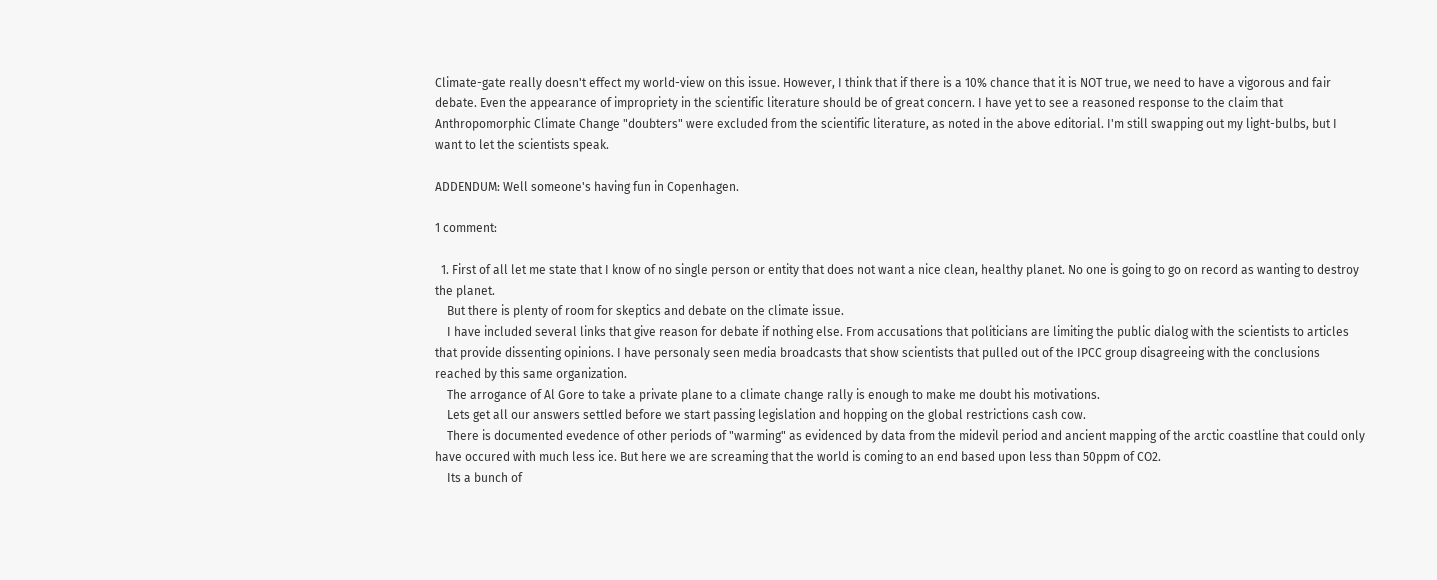Climate-gate really doesn't effect my world-view on this issue. However, I think that if there is a 10% chance that it is NOT true, we need to have a vigorous and fair debate. Even the appearance of impropriety in the scientific literature should be of great concern. I have yet to see a reasoned response to the claim that Anthropomorphic Climate Change "doubters" were excluded from the scientific literature, as noted in the above editorial. I'm still swapping out my light-bulbs, but I want to let the scientists speak.

ADDENDUM: Well someone's having fun in Copenhagen.

1 comment:

  1. First of all let me state that I know of no single person or entity that does not want a nice clean, healthy planet. No one is going to go on record as wanting to destroy the planet.
    But there is plenty of room for skeptics and debate on the climate issue.
    I have included several links that give reason for debate if nothing else. From accusations that politicians are limiting the public dialog with the scientists to articles that provide dissenting opinions. I have personaly seen media broadcasts that show scientists that pulled out of the IPCC group disagreeing with the conclusions reached by this same organization.
    The arrogance of Al Gore to take a private plane to a climate change rally is enough to make me doubt his motivations.
    Lets get all our answers settled before we start passing legislation and hopping on the global restrictions cash cow.
    There is documented evedence of other periods of "warming" as evidenced by data from the midevil period and ancient mapping of the arctic coastline that could only have occured with much less ice. But here we are screaming that the world is coming to an end based upon less than 50ppm of CO2.
    Its a bunch of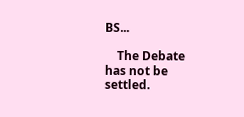BS...

    The Debate has not be settled.